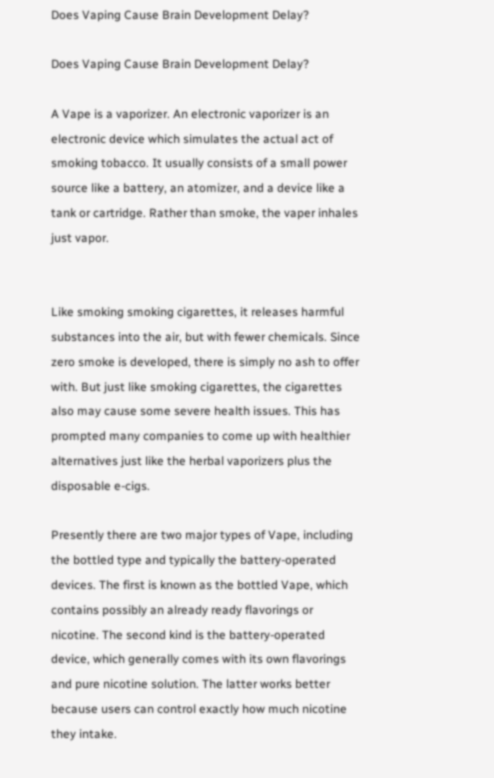Does Vaping Cause Brain Development Delay?

Does Vaping Cause Brain Development Delay?

A Vape is a vaporizer. An electronic vaporizer is an electronic device which simulates the actual act of smoking tobacco. It usually consists of a small power source like a battery, an atomizer, and a device like a tank or cartridge. Rather than smoke, the vaper inhales just vapor.


Like smoking smoking cigarettes, it releases harmful substances into the air, but with fewer chemicals. Since zero smoke is developed, there is simply no ash to offer with. But just like smoking cigarettes, the cigarettes also may cause some severe health issues. This has prompted many companies to come up with healthier alternatives just like the herbal vaporizers plus the disposable e-cigs.

Presently there are two major types of Vape, including the bottled type and typically the battery-operated devices. The first is known as the bottled Vape, which contains possibly an already ready flavorings or nicotine. The second kind is the battery-operated device, which generally comes with its own flavorings and pure nicotine solution. The latter works better because users can control exactly how much nicotine they intake.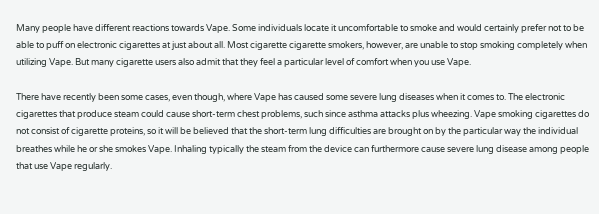Many people have different reactions towards Vape. Some individuals locate it uncomfortable to smoke and would certainly prefer not to be able to puff on electronic cigarettes at just about all. Most cigarette cigarette smokers, however, are unable to stop smoking completely when utilizing Vape. But many cigarette users also admit that they feel a particular level of comfort when you use Vape.

There have recently been some cases, even though, where Vape has caused some severe lung diseases when it comes to. The electronic cigarettes that produce steam could cause short-term chest problems, such since asthma attacks plus wheezing. Vape smoking cigarettes do not consist of cigarette proteins, so it will be believed that the short-term lung difficulties are brought on by the particular way the individual breathes while he or she smokes Vape. Inhaling typically the steam from the device can furthermore cause severe lung disease among people that use Vape regularly.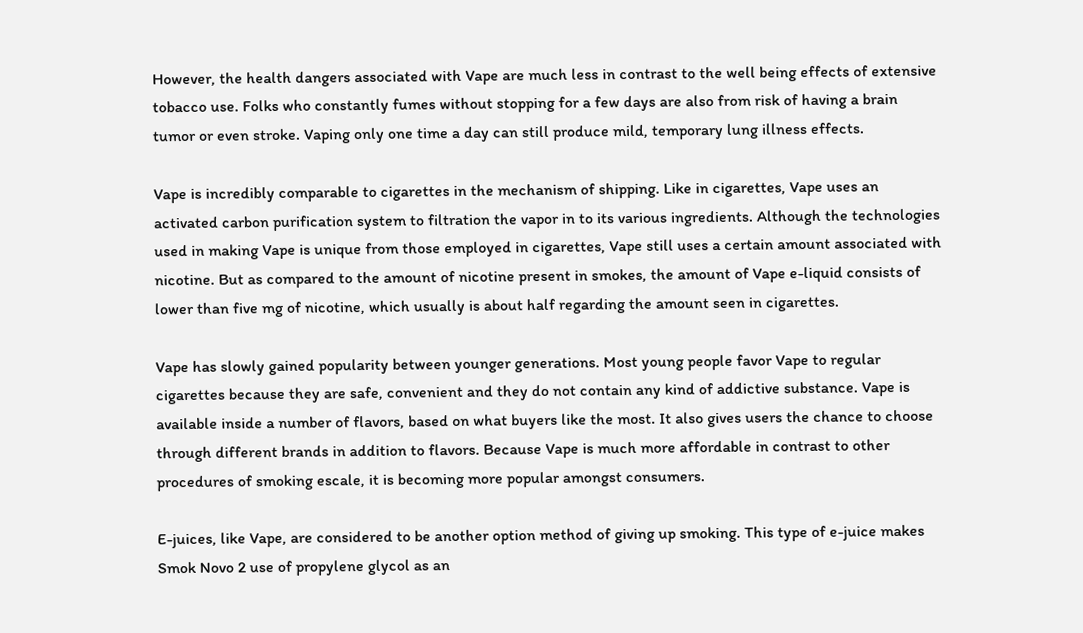However, the health dangers associated with Vape are much less in contrast to the well being effects of extensive tobacco use. Folks who constantly fumes without stopping for a few days are also from risk of having a brain tumor or even stroke. Vaping only one time a day can still produce mild, temporary lung illness effects.

Vape is incredibly comparable to cigarettes in the mechanism of shipping. Like in cigarettes, Vape uses an activated carbon purification system to filtration the vapor in to its various ingredients. Although the technologies used in making Vape is unique from those employed in cigarettes, Vape still uses a certain amount associated with nicotine. But as compared to the amount of nicotine present in smokes, the amount of Vape e-liquid consists of lower than five mg of nicotine, which usually is about half regarding the amount seen in cigarettes.

Vape has slowly gained popularity between younger generations. Most young people favor Vape to regular cigarettes because they are safe, convenient and they do not contain any kind of addictive substance. Vape is available inside a number of flavors, based on what buyers like the most. It also gives users the chance to choose through different brands in addition to flavors. Because Vape is much more affordable in contrast to other procedures of smoking escale, it is becoming more popular amongst consumers.

E-juices, like Vape, are considered to be another option method of giving up smoking. This type of e-juice makes Smok Novo 2 use of propylene glycol as an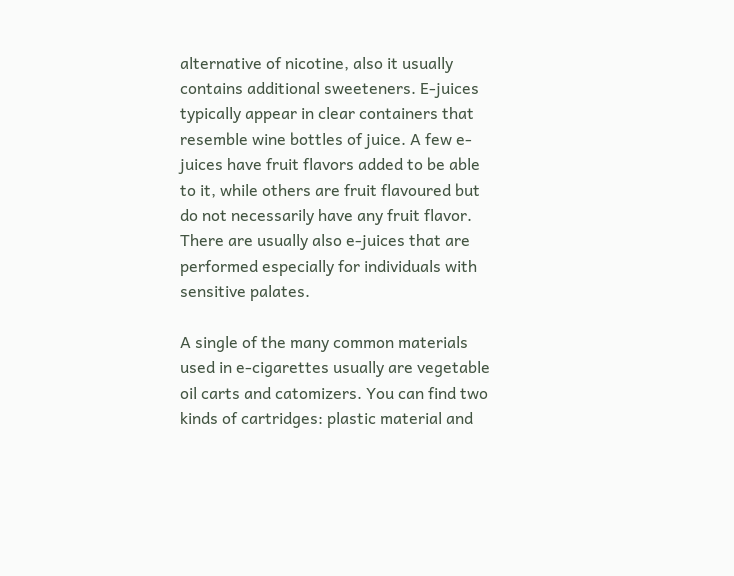alternative of nicotine, also it usually contains additional sweeteners. E-juices typically appear in clear containers that resemble wine bottles of juice. A few e-juices have fruit flavors added to be able to it, while others are fruit flavoured but do not necessarily have any fruit flavor. There are usually also e-juices that are performed especially for individuals with sensitive palates.

A single of the many common materials used in e-cigarettes usually are vegetable oil carts and catomizers. You can find two kinds of cartridges: plastic material and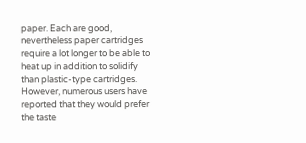paper. Each are good, nevertheless paper cartridges require a lot longer to be able to heat up in addition to solidify than plastic-type cartridges. However, numerous users have reported that they would prefer the taste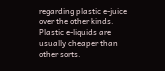regarding plastic e-juice over the other kinds. Plastic e-liquids are usually cheaper than other sorts.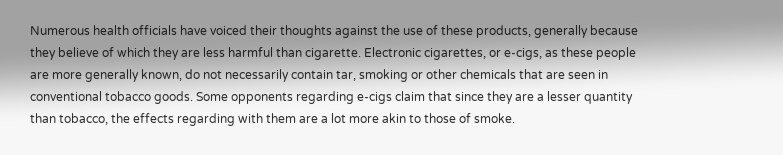Numerous health officials have voiced their thoughts against the use of these products, generally because they believe of which they are less harmful than cigarette. Electronic cigarettes, or e-cigs, as these people are more generally known, do not necessarily contain tar, smoking or other chemicals that are seen in conventional tobacco goods. Some opponents regarding e-cigs claim that since they are a lesser quantity than tobacco, the effects regarding with them are a lot more akin to those of smoke.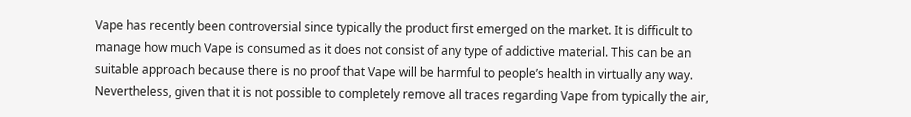Vape has recently been controversial since typically the product first emerged on the market. It is difficult to manage how much Vape is consumed as it does not consist of any type of addictive material. This can be an suitable approach because there is no proof that Vape will be harmful to people’s health in virtually any way. Nevertheless, given that it is not possible to completely remove all traces regarding Vape from typically the air,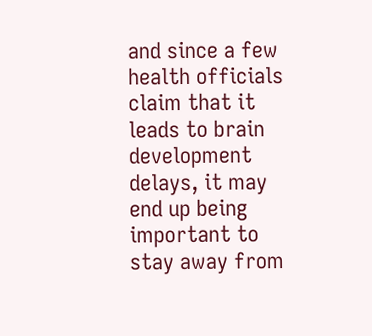and since a few health officials claim that it leads to brain development delays, it may end up being important to stay away from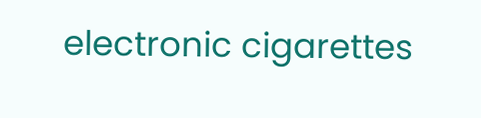electronic cigarettes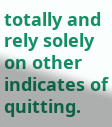totally and rely solely on other indicates of quitting.